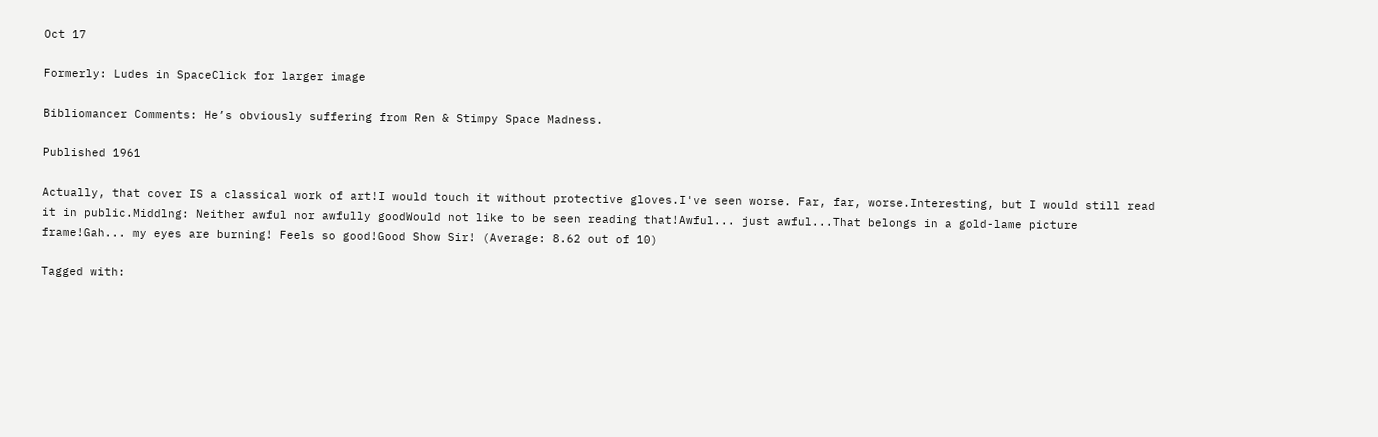Oct 17

Formerly: Ludes in SpaceClick for larger image

Bibliomancer Comments: He’s obviously suffering from Ren & Stimpy Space Madness.

Published 1961

Actually, that cover IS a classical work of art!I would touch it without protective gloves.I've seen worse. Far, far, worse.Interesting, but I would still read it in public.Middlng: Neither awful nor awfully goodWould not like to be seen reading that!Awful... just awful...That belongs in a gold-lame picture frame!Gah... my eyes are burning! Feels so good!Good Show Sir! (Average: 8.62 out of 10)

Tagged with: